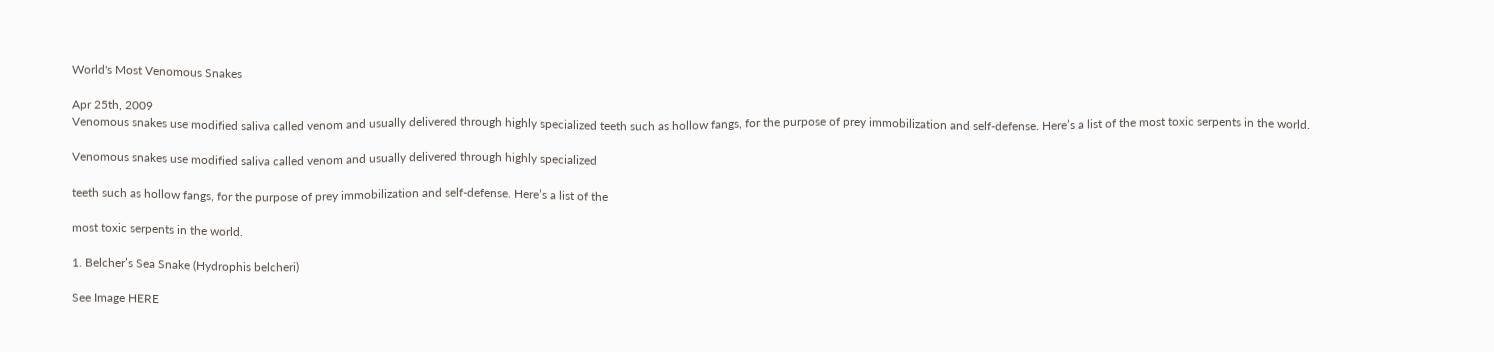World's Most Venomous Snakes

Apr 25th, 2009
Venomous snakes use modified saliva called venom and usually delivered through highly specialized teeth such as hollow fangs, for the purpose of prey immobilization and self-defense. Here’s a list of the most toxic serpents in the world.

Venomous snakes use modified saliva called venom and usually delivered through highly specialized

teeth such as hollow fangs, for the purpose of prey immobilization and self-defense. Here’s a list of the

most toxic serpents in the world.

1. Belcher’s Sea Snake (Hydrophis belcheri)

See Image HERE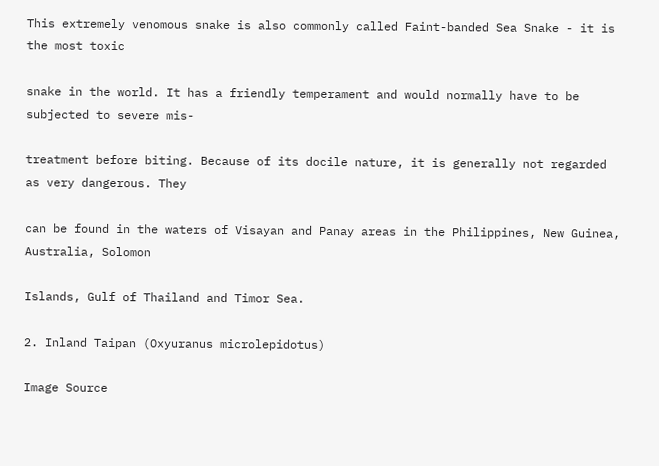This extremely venomous snake is also commonly called Faint-banded Sea Snake - it is the most toxic

snake in the world. It has a friendly temperament and would normally have to be subjected to severe mis-

treatment before biting. Because of its docile nature, it is generally not regarded as very dangerous. They

can be found in the waters of Visayan and Panay areas in the Philippines, New Guinea, Australia, Solomon

Islands, Gulf of Thailand and Timor Sea.

2. Inland Taipan (Oxyuranus microlepidotus)

Image Source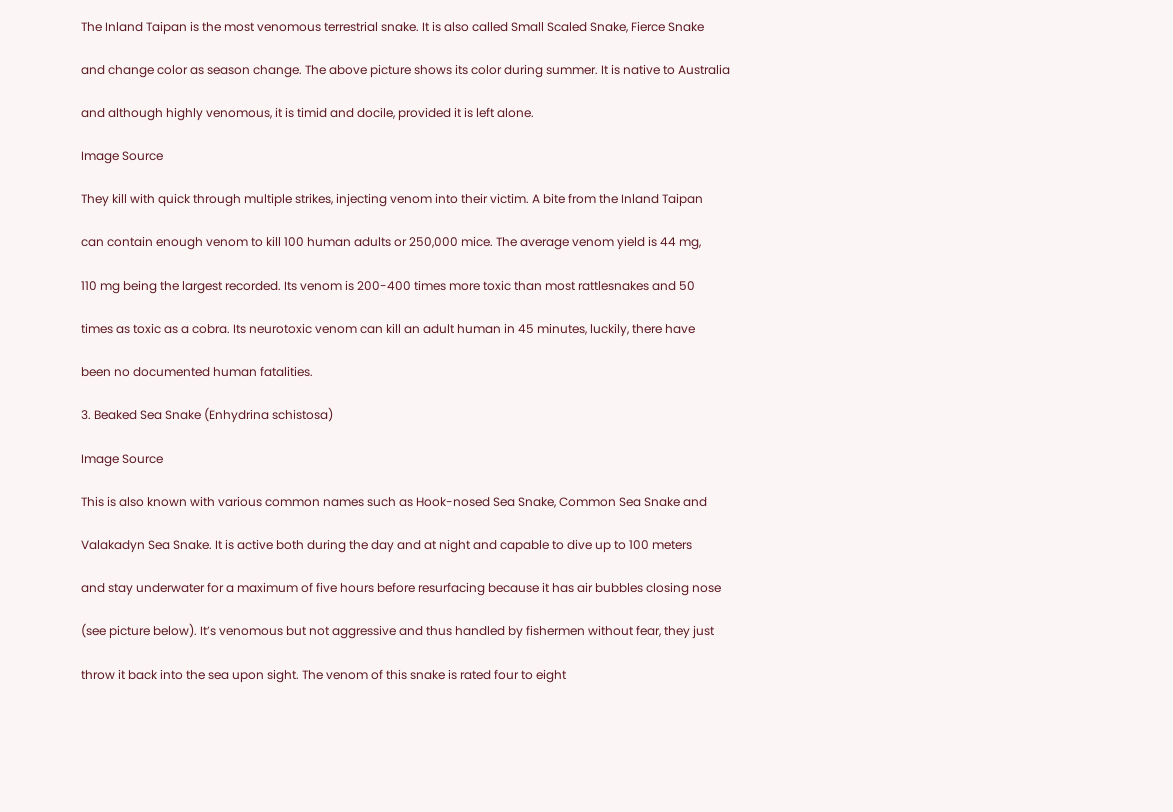The Inland Taipan is the most venomous terrestrial snake. It is also called Small Scaled Snake, Fierce Snake

and change color as season change. The above picture shows its color during summer. It is native to Australia

and although highly venomous, it is timid and docile, provided it is left alone.

Image Source

They kill with quick through multiple strikes, injecting venom into their victim. A bite from the Inland Taipan

can contain enough venom to kill 100 human adults or 250,000 mice. The average venom yield is 44 mg,

110 mg being the largest recorded. Its venom is 200-400 times more toxic than most rattlesnakes and 50

times as toxic as a cobra. Its neurotoxic venom can kill an adult human in 45 minutes, luckily, there have

been no documented human fatalities.

3. Beaked Sea Snake (Enhydrina schistosa)

Image Source

This is also known with various common names such as Hook-nosed Sea Snake, Common Sea Snake and

Valakadyn Sea Snake. It is active both during the day and at night and capable to dive up to 100 meters

and stay underwater for a maximum of five hours before resurfacing because it has air bubbles closing nose

(see picture below). It’s venomous but not aggressive and thus handled by fishermen without fear, they just

throw it back into the sea upon sight. The venom of this snake is rated four to eight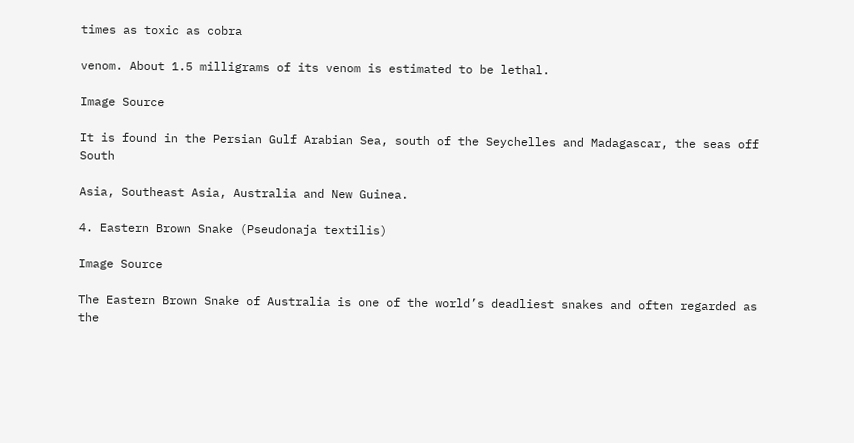times as toxic as cobra

venom. About 1.5 milligrams of its venom is estimated to be lethal.

Image Source

It is found in the Persian Gulf Arabian Sea, south of the Seychelles and Madagascar, the seas off South

Asia, Southeast Asia, Australia and New Guinea.

4. Eastern Brown Snake (Pseudonaja textilis)

Image Source

The Eastern Brown Snake of Australia is one of the world’s deadliest snakes and often regarded as the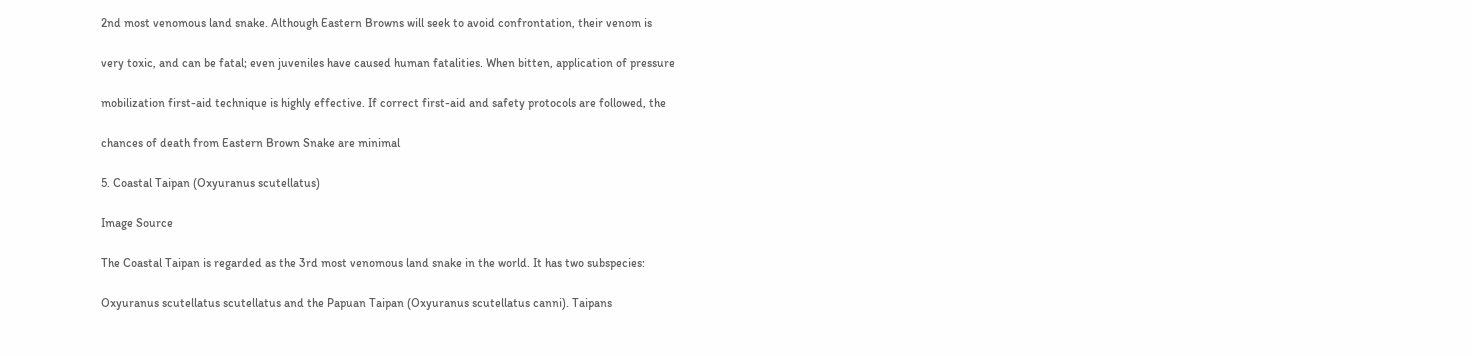2nd most venomous land snake. Although Eastern Browns will seek to avoid confrontation, their venom is

very toxic, and can be fatal; even juveniles have caused human fatalities. When bitten, application of pressure

mobilization first-aid technique is highly effective. If correct first-aid and safety protocols are followed, the

chances of death from Eastern Brown Snake are minimal

5. Coastal Taipan (Oxyuranus scutellatus)

Image Source

The Coastal Taipan is regarded as the 3rd most venomous land snake in the world. It has two subspecies:

Oxyuranus scutellatus scutellatus and the Papuan Taipan (Oxyuranus scutellatus canni). Taipans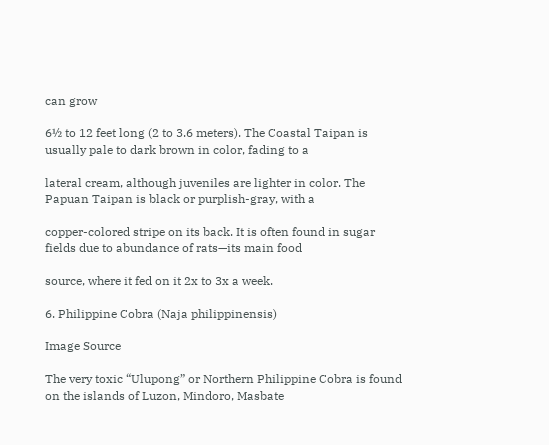can grow

6½ to 12 feet long (2 to 3.6 meters). The Coastal Taipan is usually pale to dark brown in color, fading to a

lateral cream, although juveniles are lighter in color. The Papuan Taipan is black or purplish-gray, with a

copper-colored stripe on its back. It is often found in sugar fields due to abundance of rats—its main food

source, where it fed on it 2x to 3x a week.

6. Philippine Cobra (Naja philippinensis)

Image Source

The very toxic “Ulupong” or Northern Philippine Cobra is found on the islands of Luzon, Mindoro, Masbate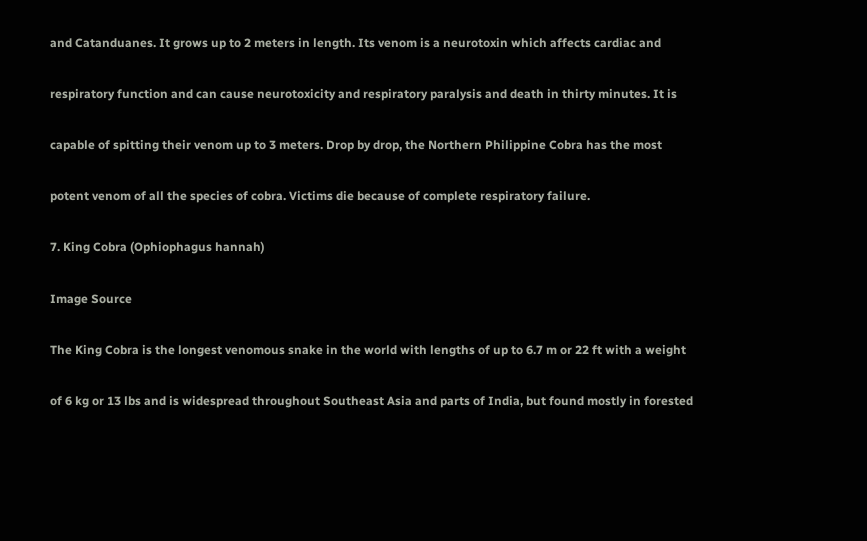and Catanduanes. It grows up to 2 meters in length. Its venom is a neurotoxin which affects cardiac and

respiratory function and can cause neurotoxicity and respiratory paralysis and death in thirty minutes. It is

capable of spitting their venom up to 3 meters. Drop by drop, the Northern Philippine Cobra has the most

potent venom of all the species of cobra. Victims die because of complete respiratory failure.

7. King Cobra (Ophiophagus hannah)

Image Source

The King Cobra is the longest venomous snake in the world with lengths of up to 6.7 m or 22 ft with a weight

of 6 kg or 13 lbs and is widespread throughout Southeast Asia and parts of India, but found mostly in forested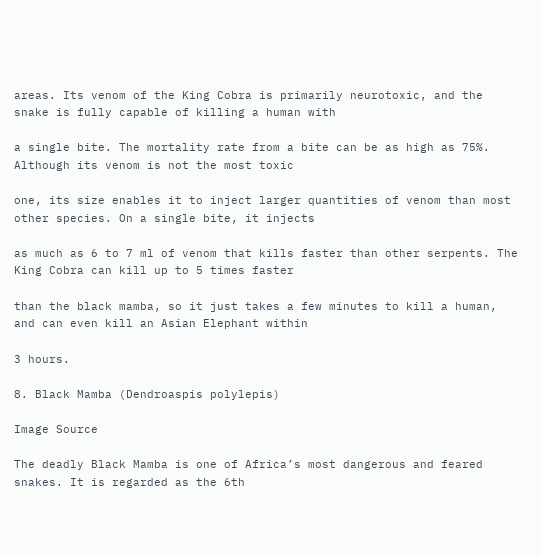areas. Its venom of the King Cobra is primarily neurotoxic, and the snake is fully capable of killing a human with

a single bite. The mortality rate from a bite can be as high as 75%. Although its venom is not the most toxic

one, its size enables it to inject larger quantities of venom than most other species. On a single bite, it injects

as much as 6 to 7 ml of venom that kills faster than other serpents. The King Cobra can kill up to 5 times faster

than the black mamba, so it just takes a few minutes to kill a human, and can even kill an Asian Elephant within

3 hours.

8. Black Mamba (Dendroaspis polylepis)

Image Source

The deadly Black Mamba is one of Africa’s most dangerous and feared snakes. It is regarded as the 6th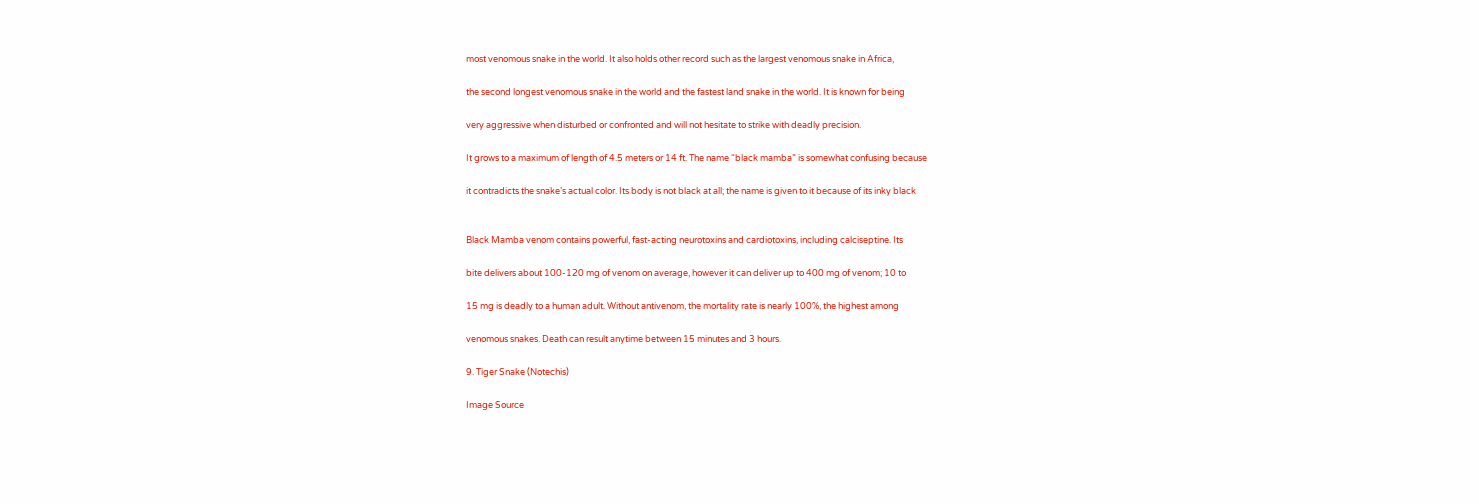most venomous snake in the world. It also holds other record such as the largest venomous snake in Africa,

the second longest venomous snake in the world and the fastest land snake in the world. It is known for being

very aggressive when disturbed or confronted and will not hesitate to strike with deadly precision.

It grows to a maximum of length of 4.5 meters or 14 ft. The name “black mamba” is somewhat confusing because

it contradicts the snake’s actual color. Its body is not black at all; the name is given to it because of its inky black


Black Mamba venom contains powerful, fast-acting neurotoxins and cardiotoxins, including calciseptine. Its

bite delivers about 100-120 mg of venom on average, however it can deliver up to 400 mg of venom; 10 to

15 mg is deadly to a human adult. Without antivenom, the mortality rate is nearly 100%, the highest among

venomous snakes. Death can result anytime between 15 minutes and 3 hours.

9. Tiger Snake (Notechis)

Image Source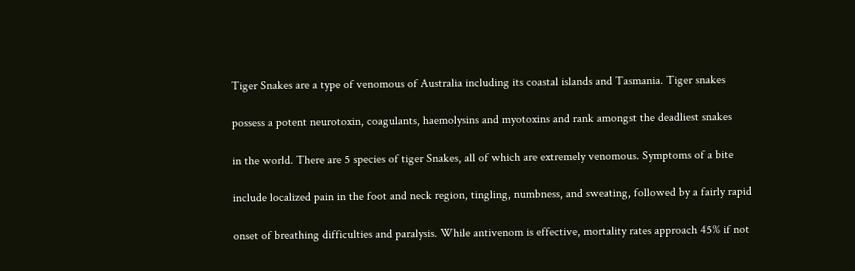Tiger Snakes are a type of venomous of Australia including its coastal islands and Tasmania. Tiger snakes

possess a potent neurotoxin, coagulants, haemolysins and myotoxins and rank amongst the deadliest snakes

in the world. There are 5 species of tiger Snakes, all of which are extremely venomous. Symptoms of a bite

include localized pain in the foot and neck region, tingling, numbness, and sweating, followed by a fairly rapid

onset of breathing difficulties and paralysis. While antivenom is effective, mortality rates approach 45% if not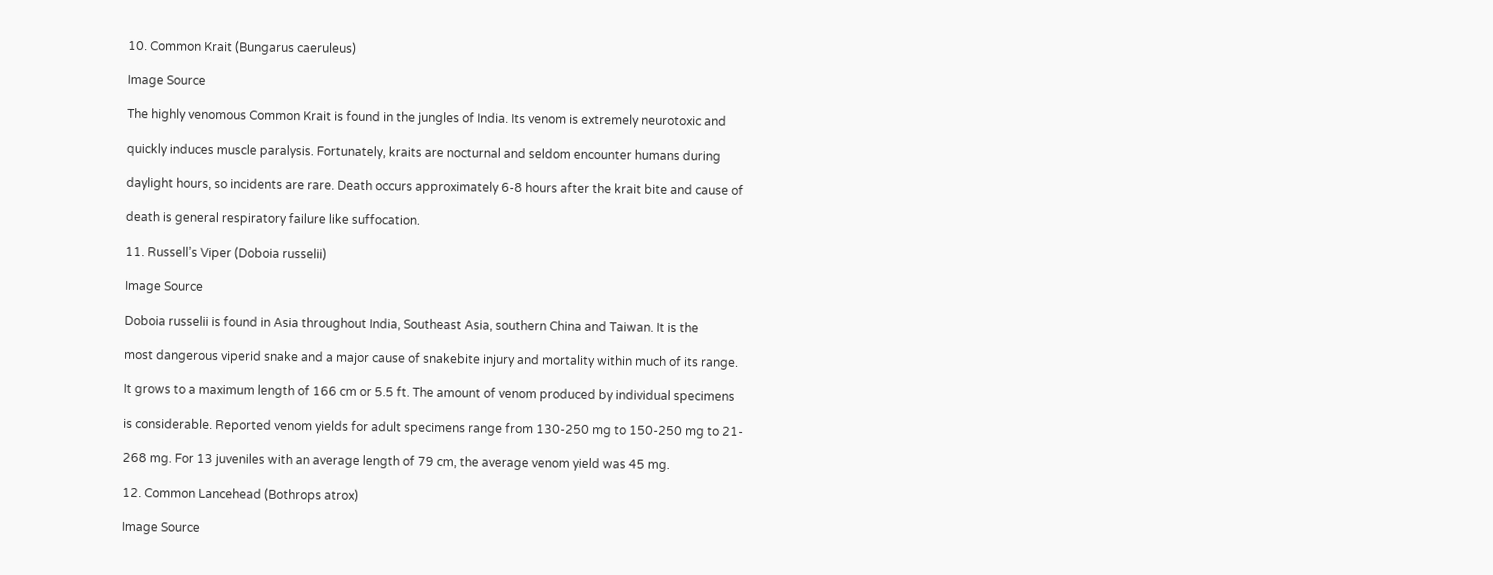10. Common Krait (Bungarus caeruleus)

Image Source

The highly venomous Common Krait is found in the jungles of India. Its venom is extremely neurotoxic and

quickly induces muscle paralysis. Fortunately, kraits are nocturnal and seldom encounter humans during

daylight hours, so incidents are rare. Death occurs approximately 6-8 hours after the krait bite and cause of

death is general respiratory failure like suffocation.

11. Russell’s Viper (Doboia russelii)

Image Source

Doboia russelii is found in Asia throughout India, Southeast Asia, southern China and Taiwan. It is the

most dangerous viperid snake and a major cause of snakebite injury and mortality within much of its range.

It grows to a maximum length of 166 cm or 5.5 ft. The amount of venom produced by individual specimens

is considerable. Reported venom yields for adult specimens range from 130-250 mg to 150-250 mg to 21-

268 mg. For 13 juveniles with an average length of 79 cm, the average venom yield was 45 mg.

12. Common Lancehead (Bothrops atrox)

Image Source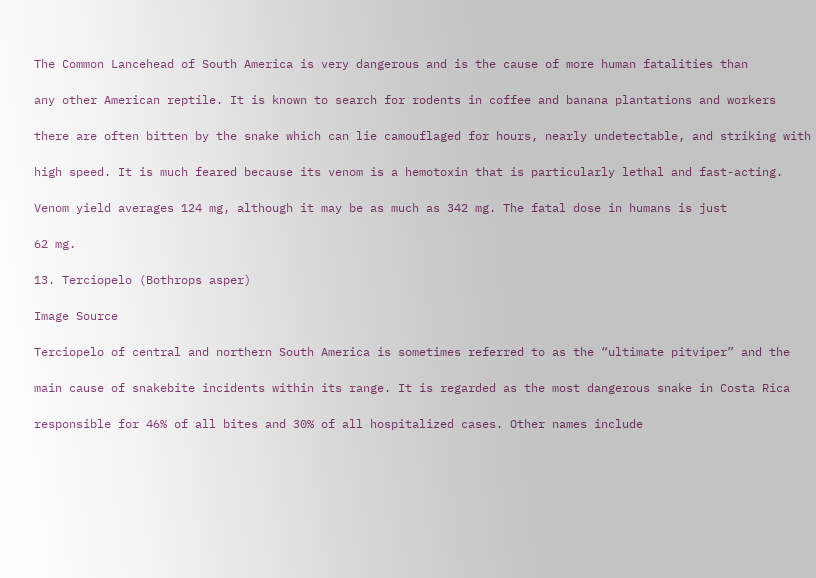The Common Lancehead of South America is very dangerous and is the cause of more human fatalities than

any other American reptile. It is known to search for rodents in coffee and banana plantations and workers

there are often bitten by the snake which can lie camouflaged for hours, nearly undetectable, and striking with

high speed. It is much feared because its venom is a hemotoxin that is particularly lethal and fast-acting.

Venom yield averages 124 mg, although it may be as much as 342 mg. The fatal dose in humans is just

62 mg.

13. Terciopelo (Bothrops asper)

Image Source

Terciopelo of central and northern South America is sometimes referred to as the “ultimate pitviper” and the

main cause of snakebite incidents within its range. It is regarded as the most dangerous snake in Costa Rica

responsible for 46% of all bites and 30% of all hospitalized cases. Other names include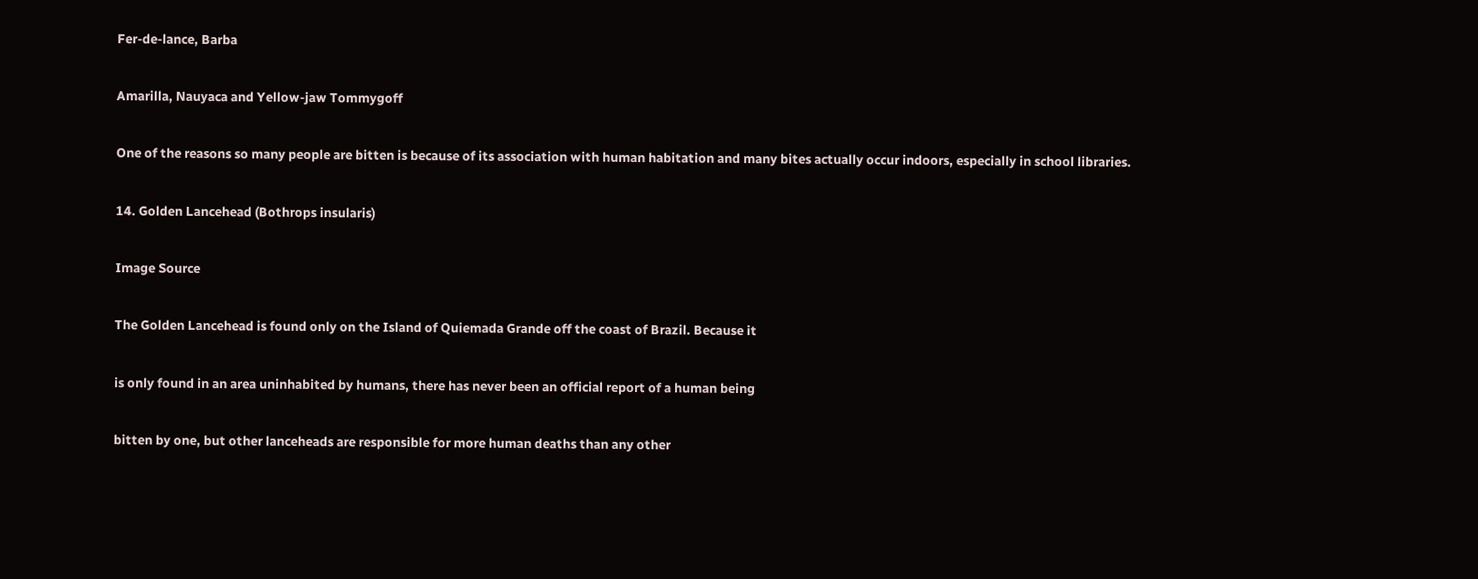Fer-de-lance, Barba

Amarilla, Nauyaca and Yellow-jaw Tommygoff

One of the reasons so many people are bitten is because of its association with human habitation and many bites actually occur indoors, especially in school libraries.

14. Golden Lancehead (Bothrops insularis)

Image Source

The Golden Lancehead is found only on the Island of Quiemada Grande off the coast of Brazil. Because it

is only found in an area uninhabited by humans, there has never been an official report of a human being

bitten by one, but other lanceheads are responsible for more human deaths than any other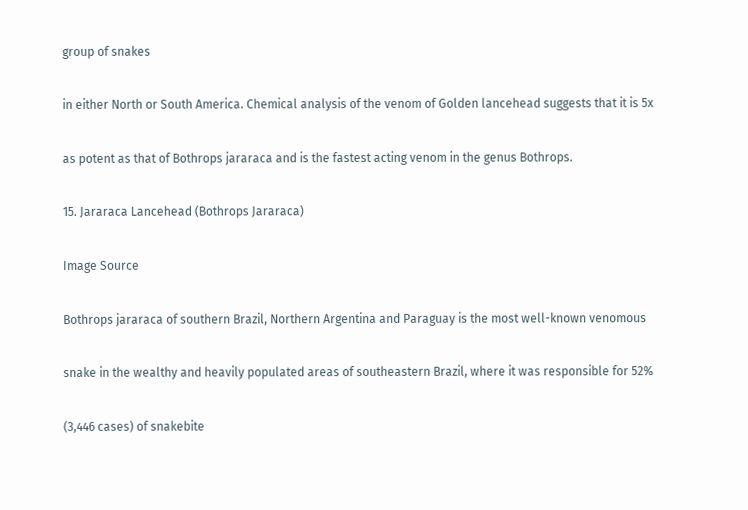group of snakes

in either North or South America. Chemical analysis of the venom of Golden lancehead suggests that it is 5x

as potent as that of Bothrops jararaca and is the fastest acting venom in the genus Bothrops.

15. Jararaca Lancehead (Bothrops Jararaca)

Image Source

Bothrops jararaca of southern Brazil, Northern Argentina and Paraguay is the most well-known venomous

snake in the wealthy and heavily populated areas of southeastern Brazil, where it was responsible for 52%

(3,446 cases) of snakebite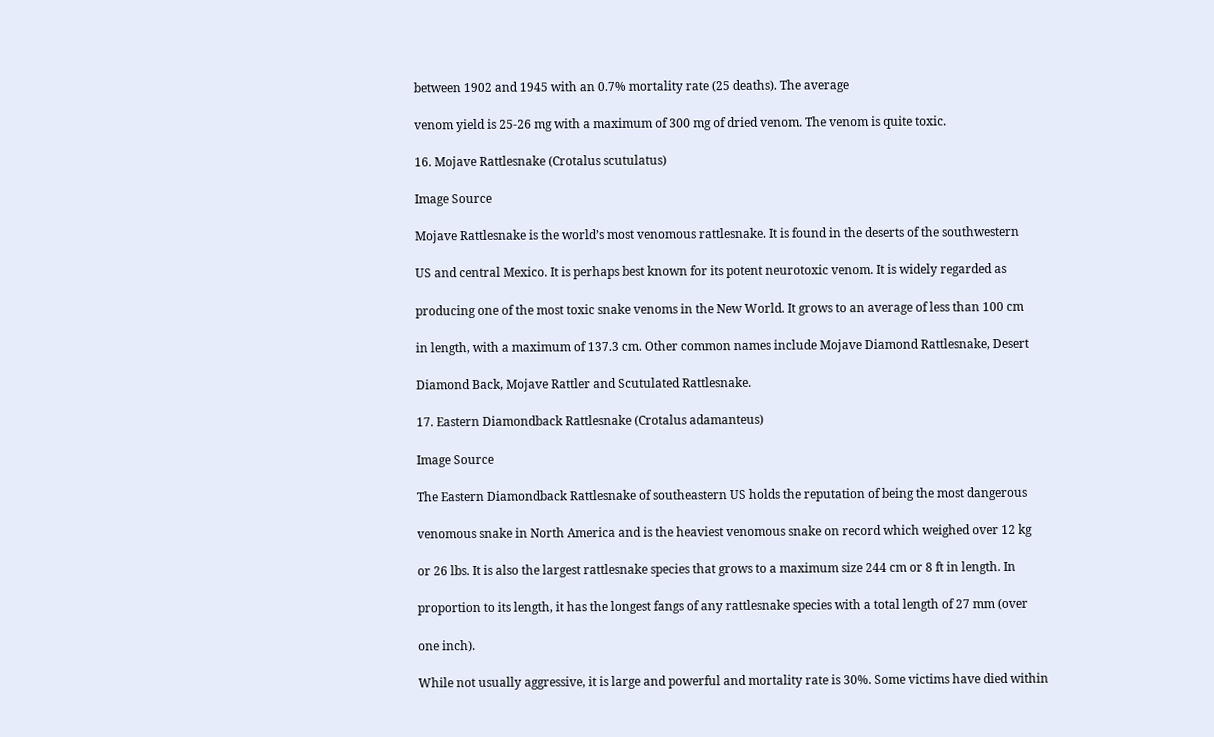between 1902 and 1945 with an 0.7% mortality rate (25 deaths). The average

venom yield is 25-26 mg with a maximum of 300 mg of dried venom. The venom is quite toxic.

16. Mojave Rattlesnake (Crotalus scutulatus)

Image Source

Mojave Rattlesnake is the world’s most venomous rattlesnake. It is found in the deserts of the southwestern

US and central Mexico. It is perhaps best known for its potent neurotoxic venom. It is widely regarded as

producing one of the most toxic snake venoms in the New World. It grows to an average of less than 100 cm

in length, with a maximum of 137.3 cm. Other common names include Mojave Diamond Rattlesnake, Desert

Diamond Back, Mojave Rattler and Scutulated Rattlesnake.

17. Eastern Diamondback Rattlesnake (Crotalus adamanteus)

Image Source

The Eastern Diamondback Rattlesnake of southeastern US holds the reputation of being the most dangerous

venomous snake in North America and is the heaviest venomous snake on record which weighed over 12 kg

or 26 lbs. It is also the largest rattlesnake species that grows to a maximum size 244 cm or 8 ft in length. In

proportion to its length, it has the longest fangs of any rattlesnake species with a total length of 27 mm (over

one inch).

While not usually aggressive, it is large and powerful and mortality rate is 30%. Some victims have died within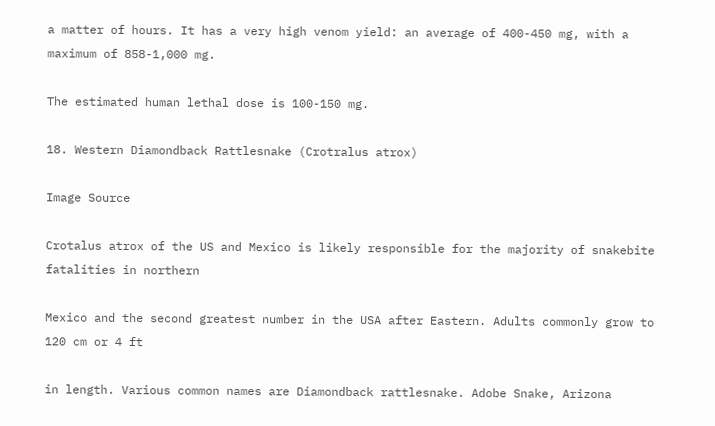a matter of hours. It has a very high venom yield: an average of 400-450 mg, with a maximum of 858-1,000 mg.

The estimated human lethal dose is 100-150 mg.

18. Western Diamondback Rattlesnake (Crotralus atrox)

Image Source

Crotalus atrox of the US and Mexico is likely responsible for the majority of snakebite fatalities in northern

Mexico and the second greatest number in the USA after Eastern. Adults commonly grow to 120 cm or 4 ft

in length. Various common names are Diamondback rattlesnake. Adobe Snake, Arizona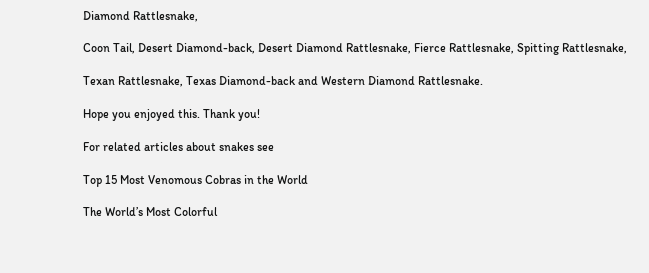Diamond Rattlesnake,

Coon Tail, Desert Diamond-back, Desert Diamond Rattlesnake, Fierce Rattlesnake, Spitting Rattlesnake,

Texan Rattlesnake, Texas Diamond-back and Western Diamond Rattlesnake.

Hope you enjoyed this. Thank you!

For related articles about snakes see

Top 15 Most Venomous Cobras in the World

The World’s Most Colorful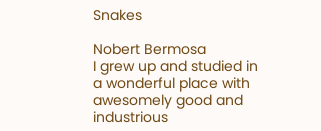Snakes

Nobert Bermosa
I grew up and studied in a wonderful place with awesomely good and industrious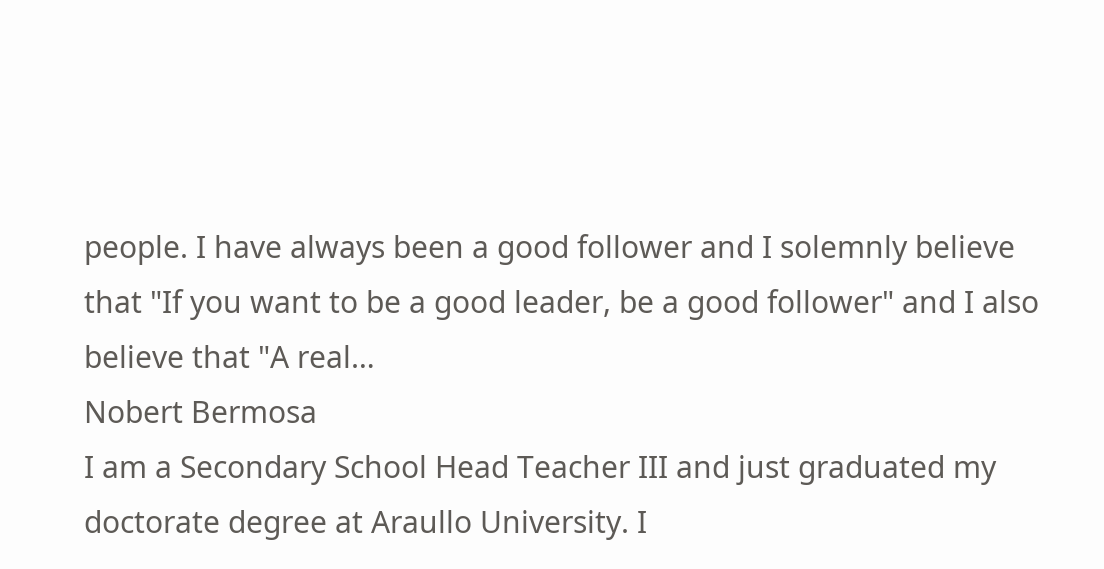people. I have always been a good follower and I solemnly believe that "If you want to be a good leader, be a good follower" and I also believe that "A real…
Nobert Bermosa
I am a Secondary School Head Teacher III and just graduated my doctorate degree at Araullo University. I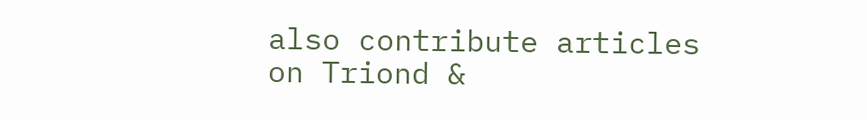also contribute articles on Triond &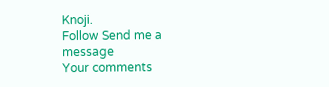Knoji.
Follow Send me a message
Your comments